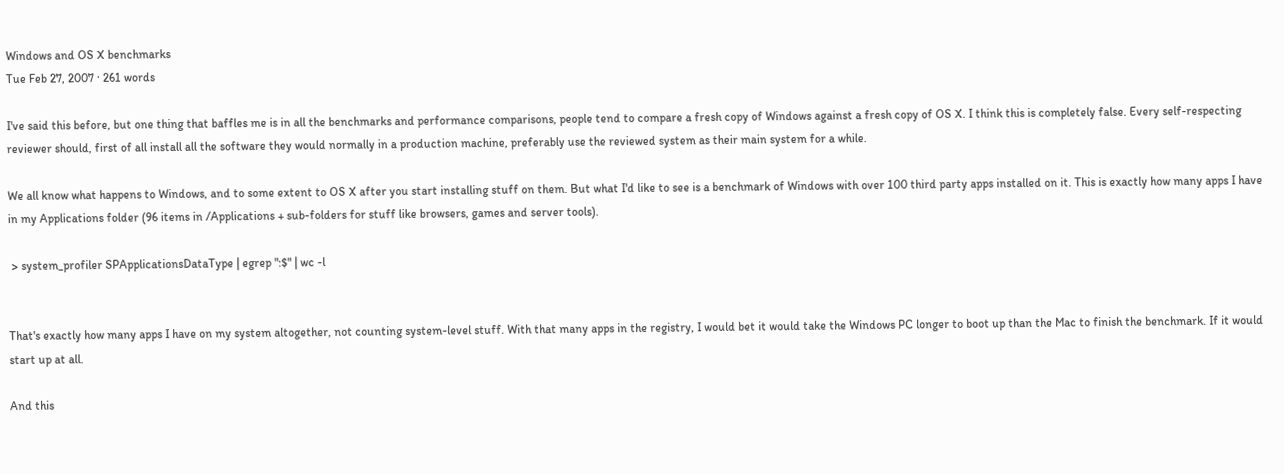Windows and OS X benchmarks
Tue Feb 27, 2007 · 261 words

I've said this before, but one thing that baffles me is in all the benchmarks and performance comparisons, people tend to compare a fresh copy of Windows against a fresh copy of OS X. I think this is completely false. Every self-respecting reviewer should, first of all install all the software they would normally in a production machine, preferably use the reviewed system as their main system for a while.

We all know what happens to Windows, and to some extent to OS X after you start installing stuff on them. But what I'd like to see is a benchmark of Windows with over 100 third party apps installed on it. This is exactly how many apps I have in my Applications folder (96 items in /Applications + sub-folders for stuff like browsers, games and server tools).

 > system_profiler SPApplicationsDataType | egrep ":$" | wc -l


That's exactly how many apps I have on my system altogether, not counting system-level stuff. With that many apps in the registry, I would bet it would take the Windows PC longer to boot up than the Mac to finish the benchmark. If it would start up at all.

And this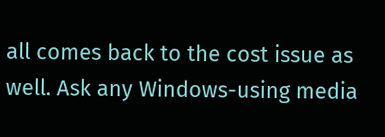all comes back to the cost issue as well. Ask any Windows-using media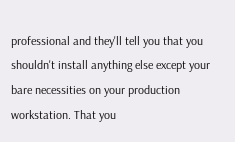professional and they'll tell you that you shouldn't install anything else except your bare necessities on your production workstation. That you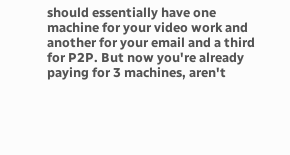should essentially have one machine for your video work and another for your email and a third for P2P. But now you're already paying for 3 machines, aren't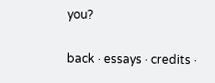you?

back · essays · credits ·